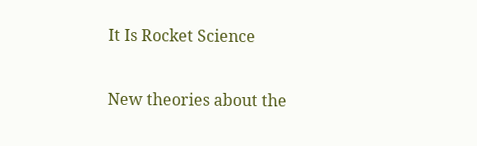It Is Rocket Science

New theories about the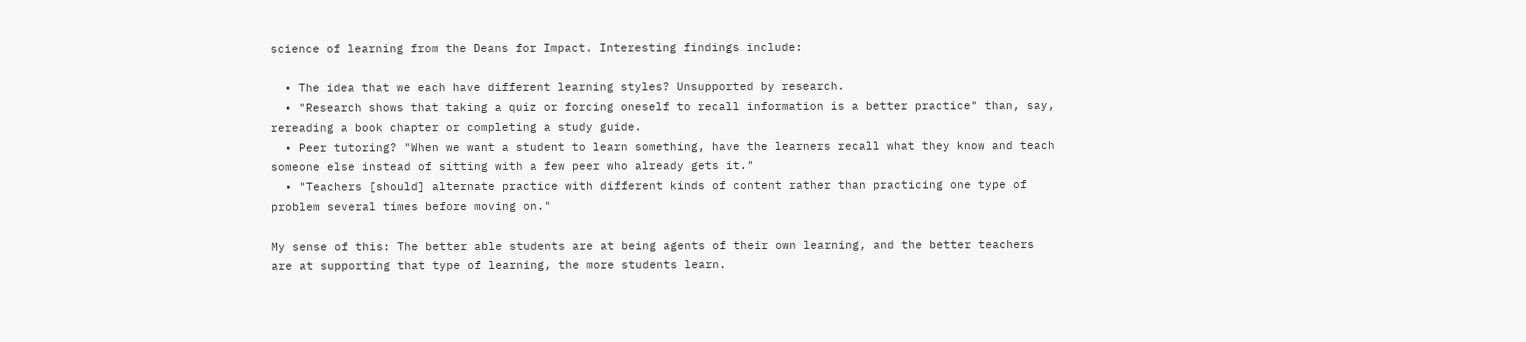science of learning from the Deans for Impact. Interesting findings include:

  • The idea that we each have different learning styles? Unsupported by research.
  • "Research shows that taking a quiz or forcing oneself to recall information is a better practice" than, say, rereading a book chapter or completing a study guide.
  • Peer tutoring? "When we want a student to learn something, have the learners recall what they know and teach someone else instead of sitting with a few peer who already gets it."
  • "Teachers [should] alternate practice with different kinds of content rather than practicing one type of problem several times before moving on."

My sense of this: The better able students are at being agents of their own learning, and the better teachers are at supporting that type of learning, the more students learn.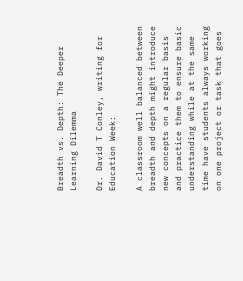Breadth vs. Depth: The Deeper Learning Dilemma

Dr. David T Conley, writing for Education Week:

A classroom well balanced between breadth and depth might introduce new concepts on a regular basis and practice them to ensure basic understanding while at the same time have students always working on one project or task that goes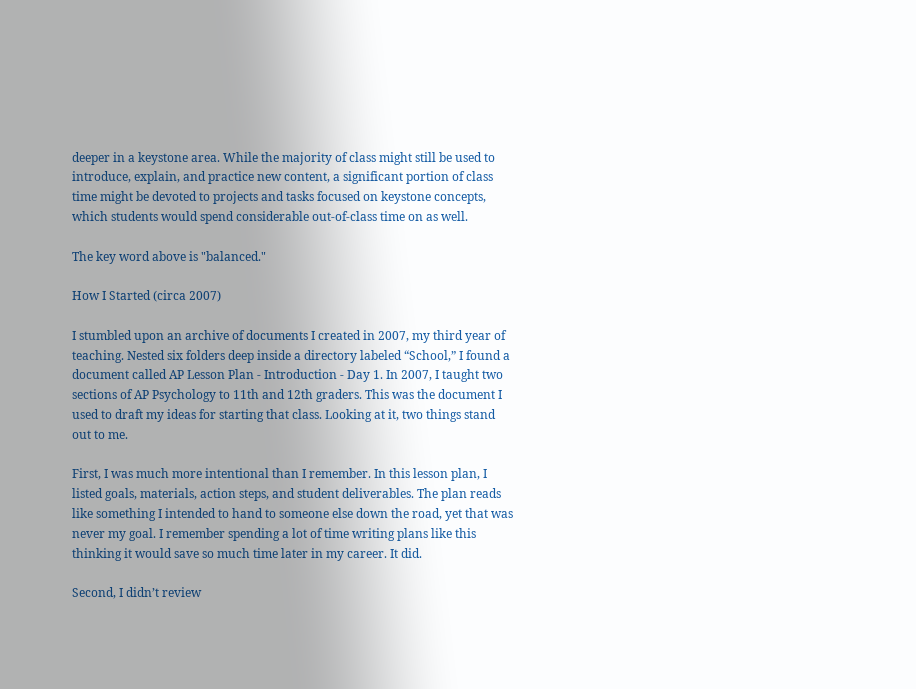deeper in a keystone area. While the majority of class might still be used to introduce, explain, and practice new content, a significant portion of class time might be devoted to projects and tasks focused on keystone concepts, which students would spend considerable out-of-class time on as well.

The key word above is "balanced."

How I Started (circa 2007)

I stumbled upon an archive of documents I created in 2007, my third year of teaching. Nested six folders deep inside a directory labeled “School,” I found a document called AP Lesson Plan - Introduction - Day 1. In 2007, I taught two sections of AP Psychology to 11th and 12th graders. This was the document I used to draft my ideas for starting that class. Looking at it, two things stand out to me.

First, I was much more intentional than I remember. In this lesson plan, I listed goals, materials, action steps, and student deliverables. The plan reads like something I intended to hand to someone else down the road, yet that was never my goal. I remember spending a lot of time writing plans like this thinking it would save so much time later in my career. It did.

Second, I didn’t review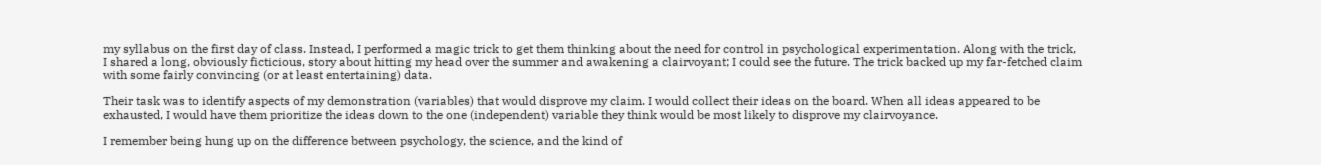my syllabus on the first day of class. Instead, I performed a magic trick to get them thinking about the need for control in psychological experimentation. Along with the trick, I shared a long, obviously ficticious, story about hitting my head over the summer and awakening a clairvoyant; I could see the future. The trick backed up my far-fetched claim with some fairly convincing (or at least entertaining) data.

Their task was to identify aspects of my demonstration (variables) that would disprove my claim. I would collect their ideas on the board. When all ideas appeared to be exhausted, I would have them prioritize the ideas down to the one (independent) variable they think would be most likely to disprove my clairvoyance.

I remember being hung up on the difference between psychology, the science, and the kind of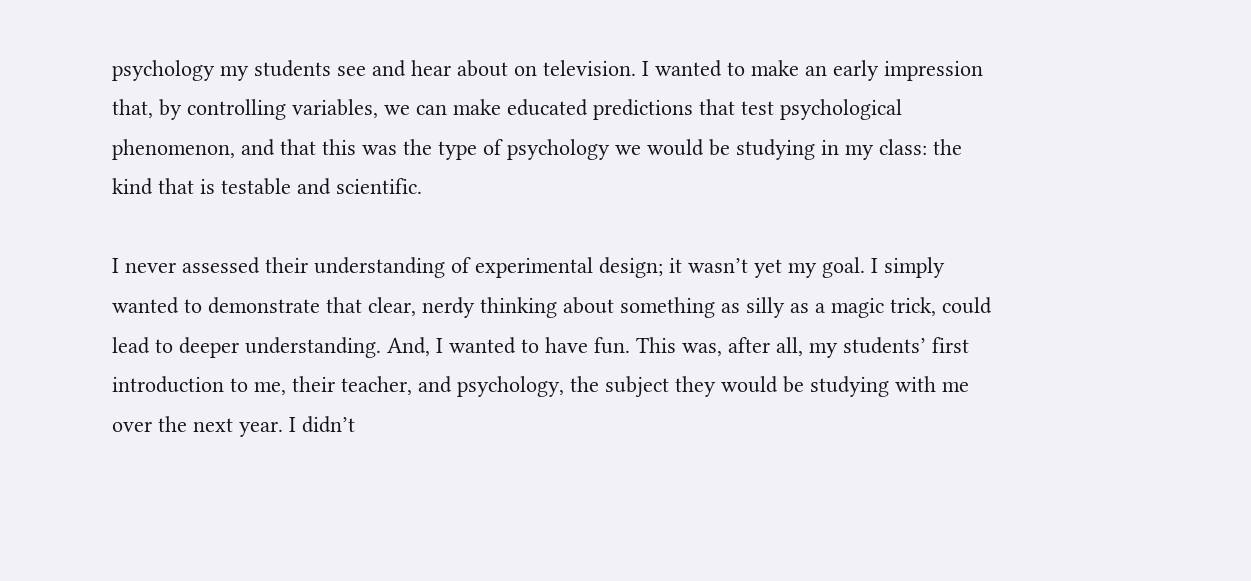psychology my students see and hear about on television. I wanted to make an early impression that, by controlling variables, we can make educated predictions that test psychological phenomenon, and that this was the type of psychology we would be studying in my class: the kind that is testable and scientific.

I never assessed their understanding of experimental design; it wasn’t yet my goal. I simply wanted to demonstrate that clear, nerdy thinking about something as silly as a magic trick, could lead to deeper understanding. And, I wanted to have fun. This was, after all, my students’ first introduction to me, their teacher, and psychology, the subject they would be studying with me over the next year. I didn’t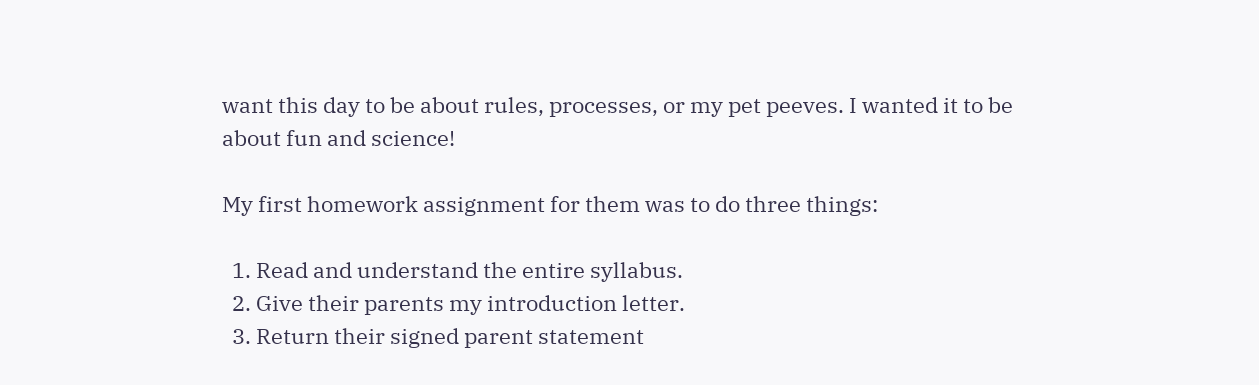want this day to be about rules, processes, or my pet peeves. I wanted it to be about fun and science!

My first homework assignment for them was to do three things:

  1. Read and understand the entire syllabus.
  2. Give their parents my introduction letter.
  3. Return their signed parent statement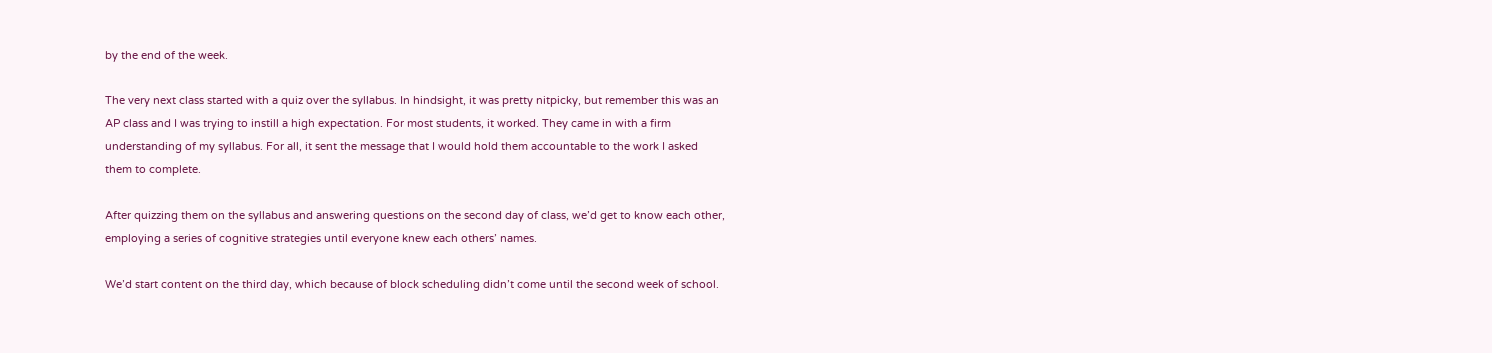by the end of the week.

The very next class started with a quiz over the syllabus. In hindsight, it was pretty nitpicky, but remember this was an AP class and I was trying to instill a high expectation. For most students, it worked. They came in with a firm understanding of my syllabus. For all, it sent the message that I would hold them accountable to the work I asked them to complete.

After quizzing them on the syllabus and answering questions on the second day of class, we’d get to know each other, employing a series of cognitive strategies until everyone knew each others’ names.

We’d start content on the third day, which because of block scheduling didn’t come until the second week of school.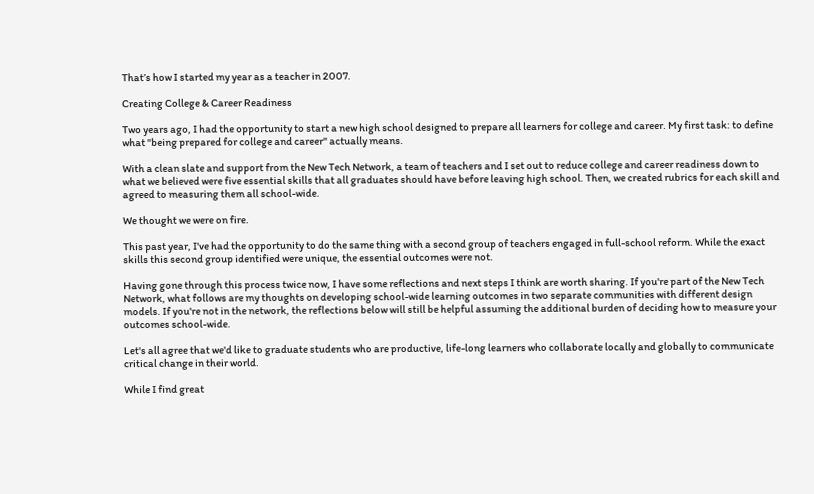That’s how I started my year as a teacher in 2007.

Creating College & Career Readiness

Two years ago, I had the opportunity to start a new high school designed to prepare all learners for college and career. My first task: to define what "being prepared for college and career" actually means.

With a clean slate and support from the New Tech Network, a team of teachers and I set out to reduce college and career readiness down to what we believed were five essential skills that all graduates should have before leaving high school. Then, we created rubrics for each skill and agreed to measuring them all school-wide.

We thought we were on fire.

This past year, I've had the opportunity to do the same thing with a second group of teachers engaged in full-school reform. While the exact skills this second group identified were unique, the essential outcomes were not.

Having gone through this process twice now, I have some reflections and next steps I think are worth sharing. If you're part of the New Tech Network, what follows are my thoughts on developing school-wide learning outcomes in two separate communities with different design models. If you're not in the network, the reflections below will still be helpful assuming the additional burden of deciding how to measure your outcomes school-wide.

Let's all agree that we'd like to graduate students who are productive, life-long learners who collaborate locally and globally to communicate critical change in their world.

While I find great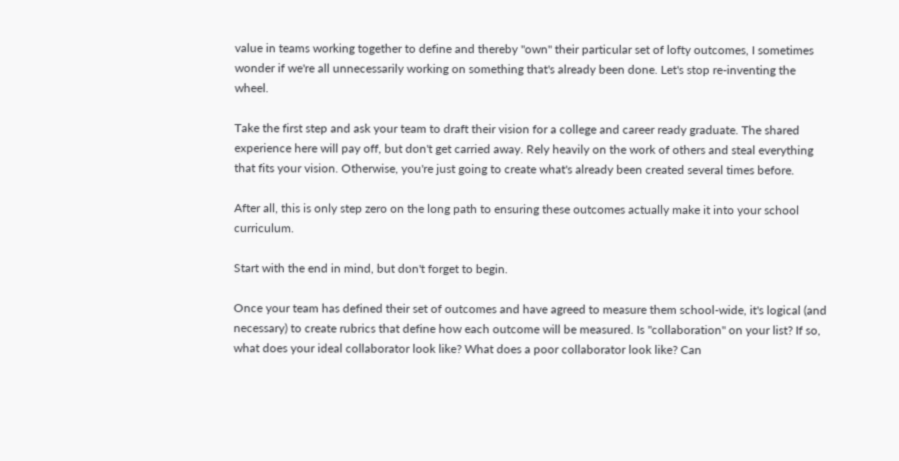value in teams working together to define and thereby "own" their particular set of lofty outcomes, I sometimes wonder if we're all unnecessarily working on something that's already been done. Let's stop re-inventing the wheel.

Take the first step and ask your team to draft their vision for a college and career ready graduate. The shared experience here will pay off, but don't get carried away. Rely heavily on the work of others and steal everything that fits your vision. Otherwise, you're just going to create what's already been created several times before.

After all, this is only step zero on the long path to ensuring these outcomes actually make it into your school curriculum.

Start with the end in mind, but don't forget to begin.

Once your team has defined their set of outcomes and have agreed to measure them school-wide, it's logical (and necessary) to create rubrics that define how each outcome will be measured. Is "collaboration" on your list? If so, what does your ideal collaborator look like? What does a poor collaborator look like? Can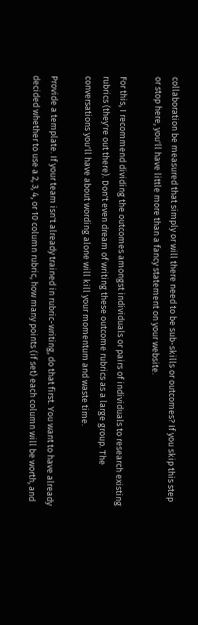collaboration be measured that simply or will there need to be sub-skills or outcomes? If you skip this step or stop here, you'll have little more than a fancy statement on your website.

For this, I recommend dividing the outcomes amongst individuals or pairs of individuals to research existing rubrics (they're out there). Don't even dream of writing these outcome rubrics as a large group. The conversations you'll have about wording alone will kill your momentum and waste time.

Provide a template. If your team isn't already trained in rubric-writing, do that first. You want to have already decided whether to use a 2, 3, 4, or 10 column rubric, how many points (if set) each column will be worth, and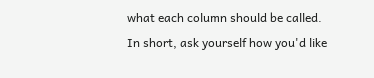what each column should be called. In short, ask yourself how you'd like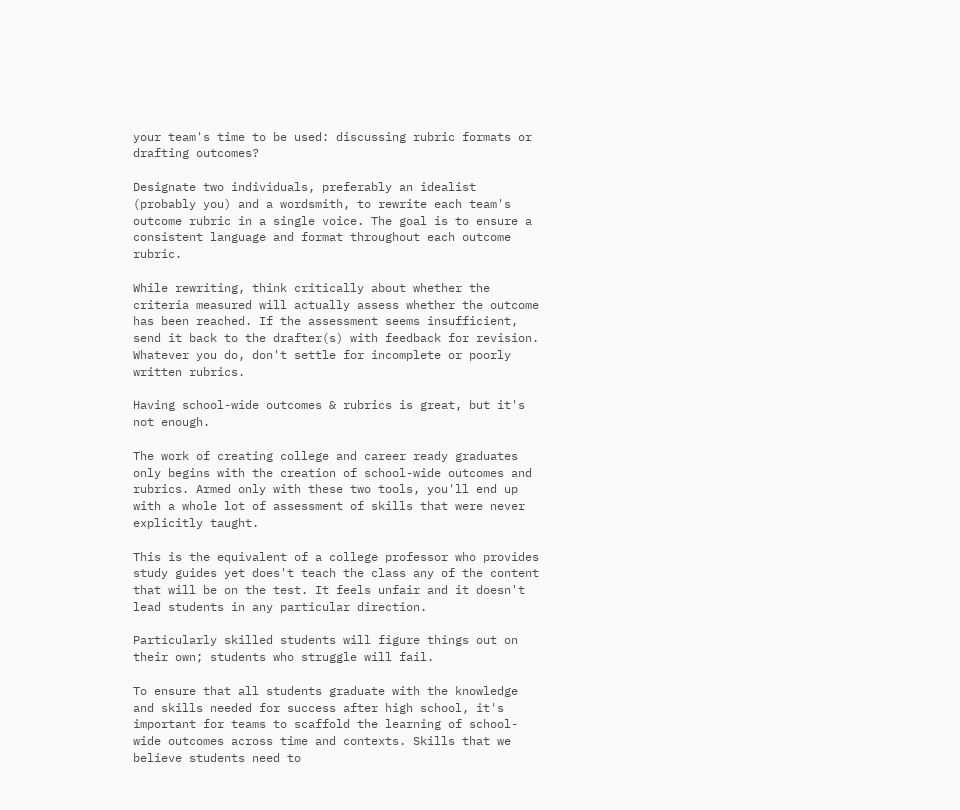your team's time to be used: discussing rubric formats or drafting outcomes?

Designate two individuals, preferably an idealist (probably you) and a wordsmith, to rewrite each team's outcome rubric in a single voice. The goal is to ensure a consistent language and format throughout each outcome rubric.

While rewriting, think critically about whether the criteria measured will actually assess whether the outcome has been reached. If the assessment seems insufficient, send it back to the drafter(s) with feedback for revision. Whatever you do, don't settle for incomplete or poorly written rubrics.

Having school-wide outcomes & rubrics is great, but it's not enough.

The work of creating college and career ready graduates only begins with the creation of school-wide outcomes and rubrics. Armed only with these two tools, you'll end up with a whole lot of assessment of skills that were never explicitly taught.

This is the equivalent of a college professor who provides study guides yet does't teach the class any of the content that will be on the test. It feels unfair and it doesn't lead students in any particular direction.

Particularly skilled students will figure things out on their own; students who struggle will fail.

To ensure that all students graduate with the knowledge and skills needed for success after high school, it's important for teams to scaffold the learning of school-wide outcomes across time and contexts. Skills that we believe students need to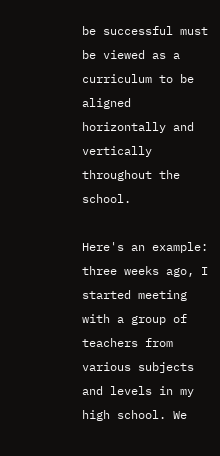be successful must be viewed as a curriculum to be aligned horizontally and vertically throughout the school.

Here's an example: three weeks ago, I started meeting with a group of teachers from various subjects and levels in my high school. We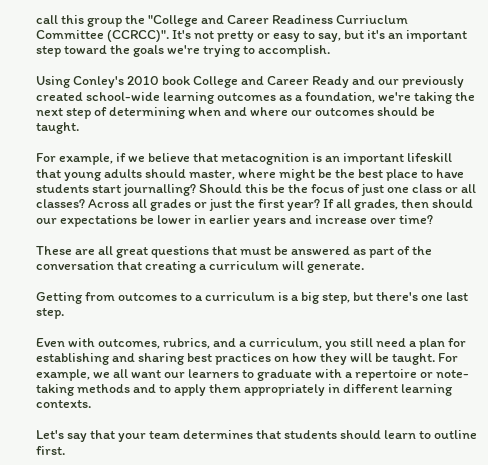call this group the "College and Career Readiness Curriuclum Committee (CCRCC)". It's not pretty or easy to say, but it's an important step toward the goals we're trying to accomplish.

Using Conley's 2010 book College and Career Ready and our previously created school-wide learning outcomes as a foundation, we're taking the next step of determining when and where our outcomes should be taught.

For example, if we believe that metacognition is an important lifeskill that young adults should master, where might be the best place to have students start journalling? Should this be the focus of just one class or all classes? Across all grades or just the first year? If all grades, then should our expectations be lower in earlier years and increase over time?

These are all great questions that must be answered as part of the conversation that creating a curriculum will generate.

Getting from outcomes to a curriculum is a big step, but there's one last step.

Even with outcomes, rubrics, and a curriculum, you still need a plan for establishing and sharing best practices on how they will be taught. For example, we all want our learners to graduate with a repertoire or note-taking methods and to apply them appropriately in different learning contexts.

Let's say that your team determines that students should learn to outline first.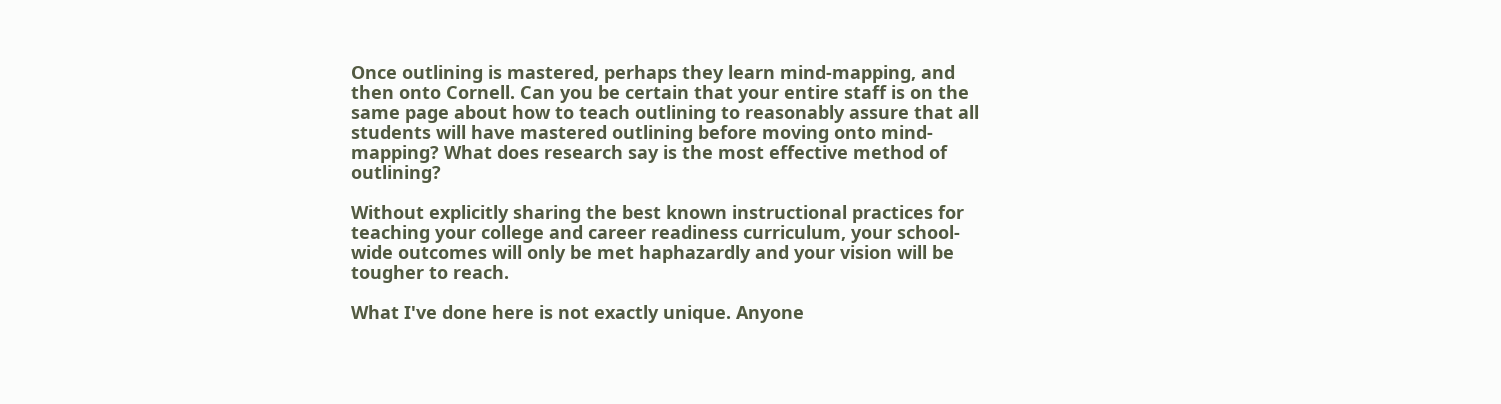Once outlining is mastered, perhaps they learn mind-mapping, and then onto Cornell. Can you be certain that your entire staff is on the same page about how to teach outlining to reasonably assure that all students will have mastered outlining before moving onto mind-mapping? What does research say is the most effective method of outlining?

Without explicitly sharing the best known instructional practices for teaching your college and career readiness curriculum, your school-wide outcomes will only be met haphazardly and your vision will be tougher to reach.

What I've done here is not exactly unique. Anyone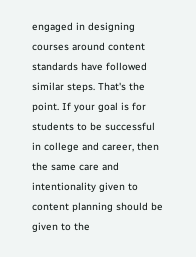engaged in designing courses around content standards have followed similar steps. That's the point. If your goal is for students to be successful in college and career, then the same care and intentionality given to content planning should be given to the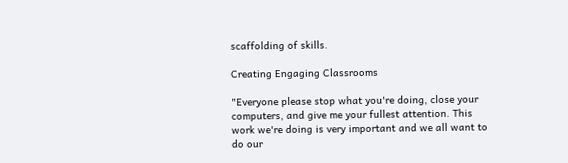scaffolding of skills.

Creating Engaging Classrooms

"Everyone please stop what you're doing, close your computers, and give me your fullest attention. This work we're doing is very important and we all want to do our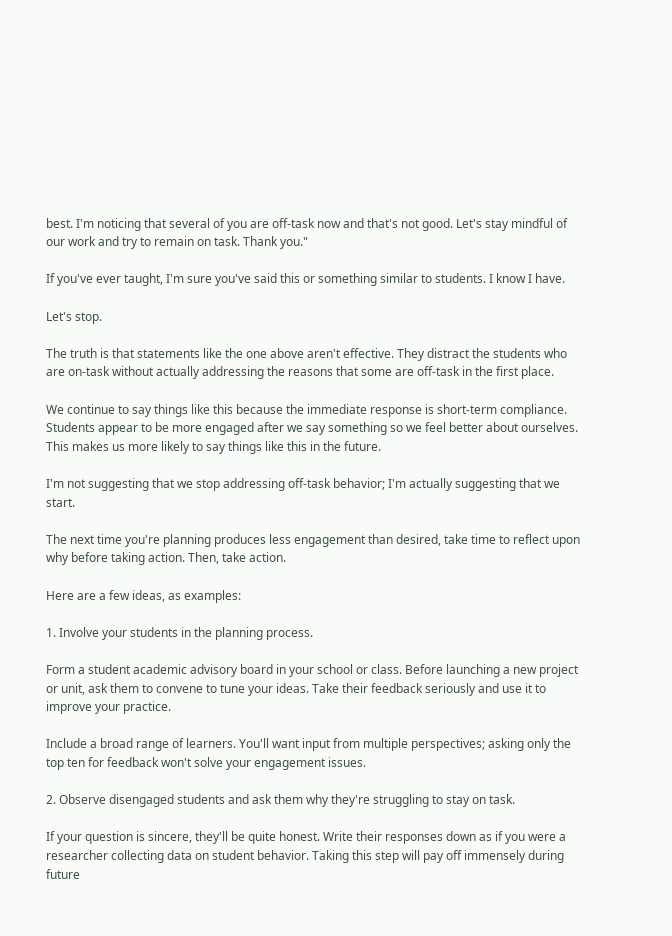best. I'm noticing that several of you are off-task now and that's not good. Let's stay mindful of our work and try to remain on task. Thank you."

If you've ever taught, I'm sure you've said this or something similar to students. I know I have.

Let's stop.

The truth is that statements like the one above aren't effective. They distract the students who are on-task without actually addressing the reasons that some are off-task in the first place.

We continue to say things like this because the immediate response is short-term compliance. Students appear to be more engaged after we say something so we feel better about ourselves. This makes us more likely to say things like this in the future.

I'm not suggesting that we stop addressing off-task behavior; I'm actually suggesting that we start.

The next time you're planning produces less engagement than desired, take time to reflect upon why before taking action. Then, take action.

Here are a few ideas, as examples:

1. Involve your students in the planning process.

Form a student academic advisory board in your school or class. Before launching a new project or unit, ask them to convene to tune your ideas. Take their feedback seriously and use it to improve your practice.

Include a broad range of learners. You'll want input from multiple perspectives; asking only the top ten for feedback won't solve your engagement issues.

2. Observe disengaged students and ask them why they're struggling to stay on task.

If your question is sincere, they'll be quite honest. Write their responses down as if you were a researcher collecting data on student behavior. Taking this step will pay off immensely during future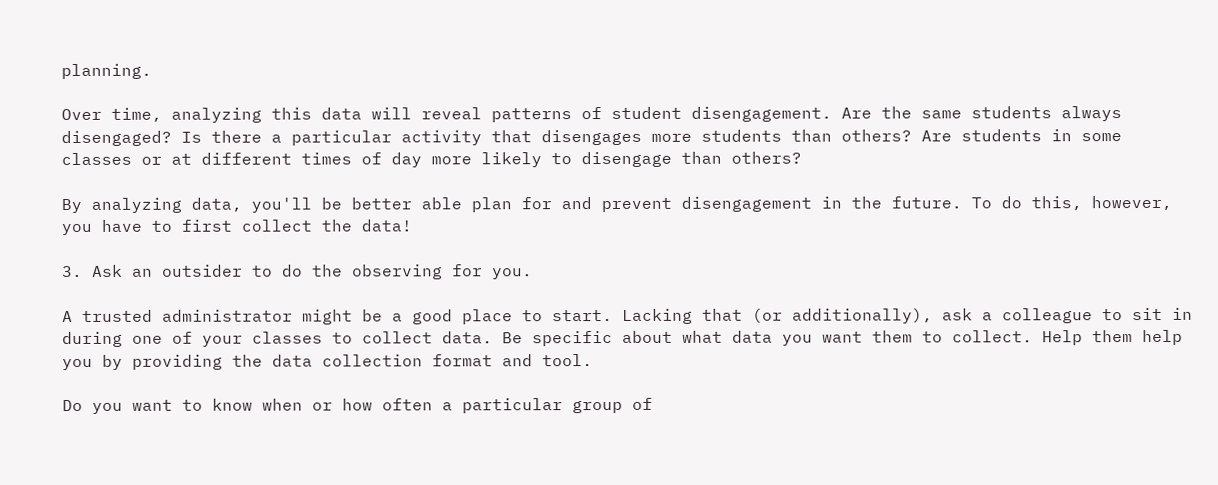planning.

Over time, analyzing this data will reveal patterns of student disengagement. Are the same students always disengaged? Is there a particular activity that disengages more students than others? Are students in some classes or at different times of day more likely to disengage than others?

By analyzing data, you'll be better able plan for and prevent disengagement in the future. To do this, however, you have to first collect the data!

3. Ask an outsider to do the observing for you.

A trusted administrator might be a good place to start. Lacking that (or additionally), ask a colleague to sit in during one of your classes to collect data. Be specific about what data you want them to collect. Help them help you by providing the data collection format and tool.

Do you want to know when or how often a particular group of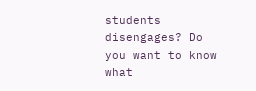students disengages? Do you want to know what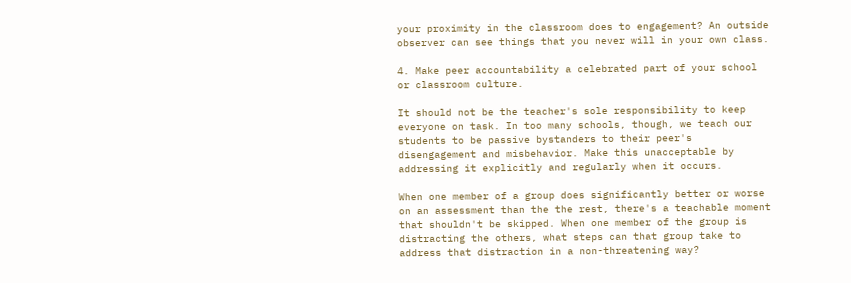your proximity in the classroom does to engagement? An outside observer can see things that you never will in your own class.

4. Make peer accountability a celebrated part of your school or classroom culture.

It should not be the teacher's sole responsibility to keep everyone on task. In too many schools, though, we teach our students to be passive bystanders to their peer's disengagement and misbehavior. Make this unacceptable by addressing it explicitly and regularly when it occurs.

When one member of a group does significantly better or worse on an assessment than the the rest, there's a teachable moment that shouldn't be skipped. When one member of the group is distracting the others, what steps can that group take to address that distraction in a non-threatening way?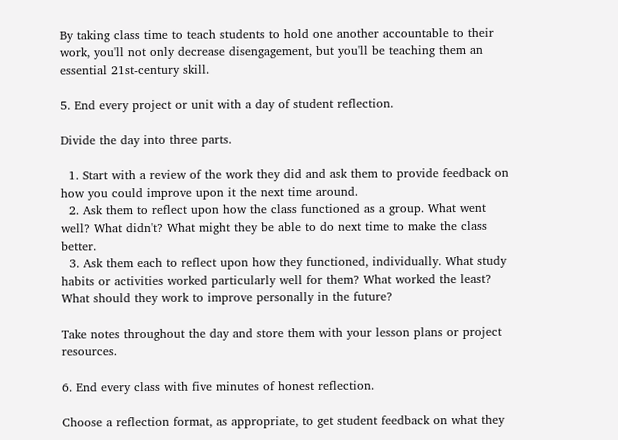By taking class time to teach students to hold one another accountable to their work, you'll not only decrease disengagement, but you'll be teaching them an essential 21st-century skill.

5. End every project or unit with a day of student reflection.

Divide the day into three parts.

  1. Start with a review of the work they did and ask them to provide feedback on how you could improve upon it the next time around.
  2. Ask them to reflect upon how the class functioned as a group. What went well? What didn't? What might they be able to do next time to make the class better.
  3. Ask them each to reflect upon how they functioned, individually. What study habits or activities worked particularly well for them? What worked the least? What should they work to improve personally in the future?

Take notes throughout the day and store them with your lesson plans or project resources.

6. End every class with five minutes of honest reflection.

Choose a reflection format, as appropriate, to get student feedback on what they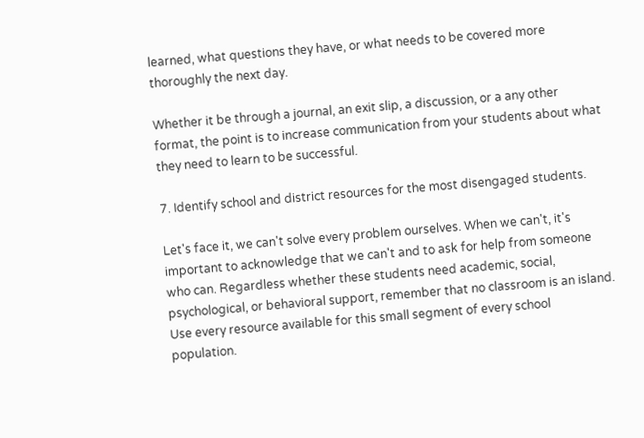learned, what questions they have, or what needs to be covered more thoroughly the next day.

Whether it be through a journal, an exit slip, a discussion, or a any other format, the point is to increase communication from your students about what they need to learn to be successful.

7. Identify school and district resources for the most disengaged students.

Let's face it, we can't solve every problem ourselves. When we can't, it's important to acknowledge that we can't and to ask for help from someone who can. Regardless whether these students need academic, social, psychological, or behavioral support, remember that no classroom is an island. Use every resource available for this small segment of every school population.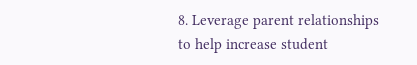8. Leverage parent relationships to help increase student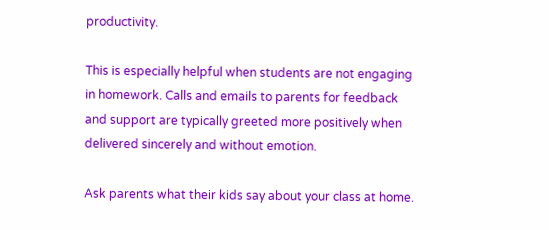productivity.

This is especially helpful when students are not engaging in homework. Calls and emails to parents for feedback and support are typically greeted more positively when delivered sincerely and without emotion.

Ask parents what their kids say about your class at home.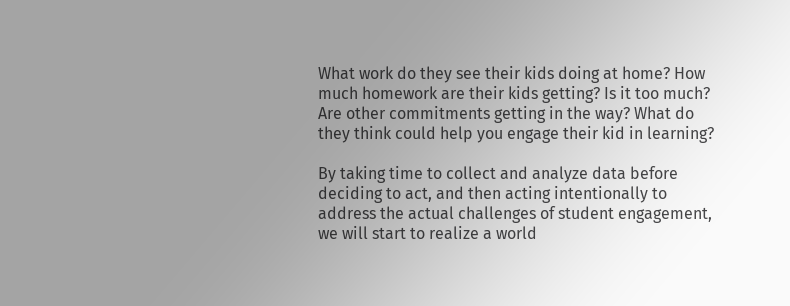What work do they see their kids doing at home? How much homework are their kids getting? Is it too much? Are other commitments getting in the way? What do they think could help you engage their kid in learning?

By taking time to collect and analyze data before deciding to act, and then acting intentionally to address the actual challenges of student engagement, we will start to realize a world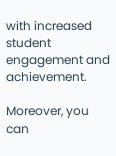with increased student engagement and achievement.

Moreover, you can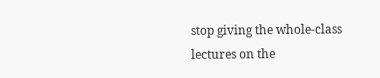stop giving the whole-class lectures on the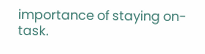importance of staying on-task.